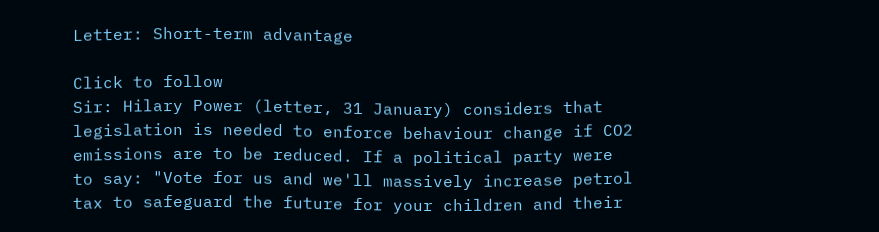Letter: Short-term advantage

Click to follow
Sir: Hilary Power (letter, 31 January) considers that legislation is needed to enforce behaviour change if CO2 emissions are to be reduced. If a political party were to say: "Vote for us and we'll massively increase petrol tax to safeguard the future for your children and their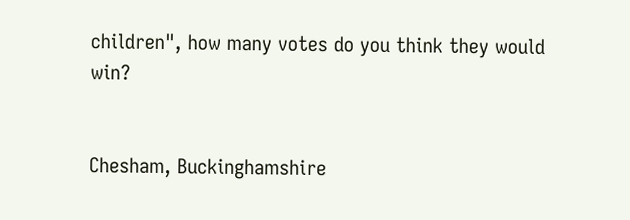children", how many votes do you think they would win?


Chesham, Buckinghamshire